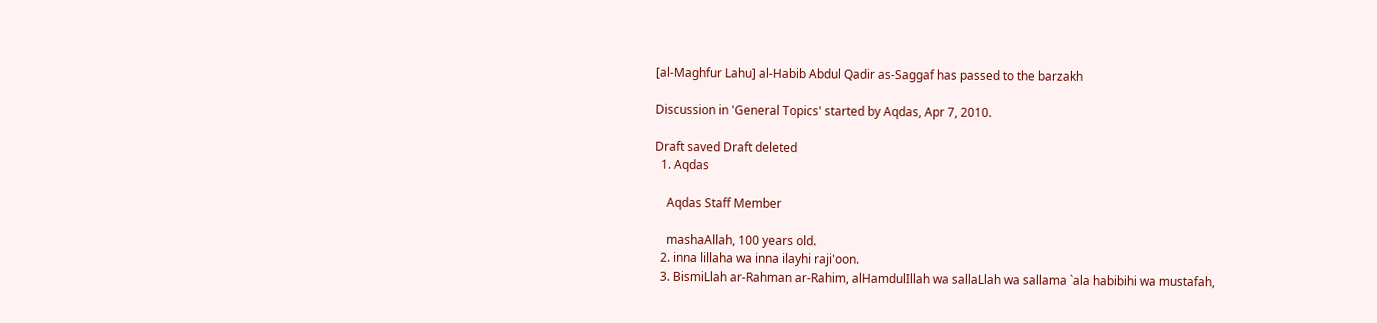[al-Maghfur Lahu] al-Habib Abdul Qadir as-Saggaf has passed to the barzakh

Discussion in 'General Topics' started by Aqdas, Apr 7, 2010.

Draft saved Draft deleted
  1. Aqdas

    Aqdas Staff Member

    mashaAllah, 100 years old.
  2. inna lillaha wa inna ilayhi raji'oon.
  3. BismiLlah ar-Rahman ar-Rahim, alHamdulIllah wa sallaLlah wa sallama `ala habibihi wa mustafah,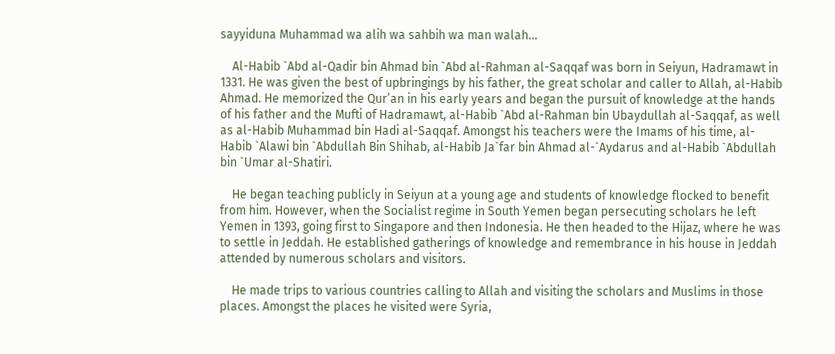sayyiduna Muhammad wa alih wa sahbih wa man walah...

    Al-Habib `Abd al-Qadir bin Ahmad bin `Abd al-Rahman al-Saqqaf was born in Seiyun, Hadramawt in 1331. He was given the best of upbringings by his father, the great scholar and caller to Allah, al-Habib Ahmad. He memorized the Qur’an in his early years and began the pursuit of knowledge at the hands of his father and the Mufti of Hadramawt, al-Habib `Abd al-Rahman bin Ubaydullah al-Saqqaf, as well as al-Habib Muhammad bin Hadi al-Saqqaf. Amongst his teachers were the Imams of his time, al-Habib `Alawi bin `Abdullah Bin Shihab, al-Habib Ja`far bin Ahmad al-`Aydarus and al-Habib `Abdullah bin `Umar al-Shatiri.

    He began teaching publicly in Seiyun at a young age and students of knowledge flocked to benefit from him. However, when the Socialist regime in South Yemen began persecuting scholars he left Yemen in 1393, going first to Singapore and then Indonesia. He then headed to the Hijaz, where he was to settle in Jeddah. He established gatherings of knowledge and remembrance in his house in Jeddah attended by numerous scholars and visitors.

    He made trips to various countries calling to Allah and visiting the scholars and Muslims in those places. Amongst the places he visited were Syria,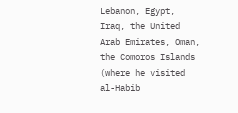Lebanon, Egypt, Iraq, the United Arab Emirates, Oman, the Comoros Islands (where he visited al-Habib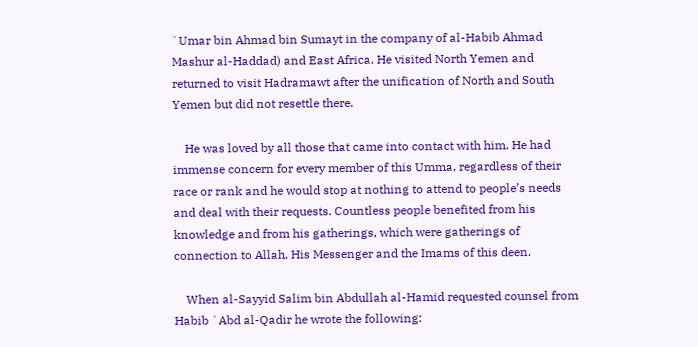`Umar bin Ahmad bin Sumayt in the company of al-Habib Ahmad Mashur al-Haddad) and East Africa. He visited North Yemen and returned to visit Hadramawt after the unification of North and South Yemen but did not resettle there.

    He was loved by all those that came into contact with him. He had immense concern for every member of this Umma, regardless of their race or rank and he would stop at nothing to attend to people’s needs and deal with their requests. Countless people benefited from his knowledge and from his gatherings, which were gatherings of connection to Allah, His Messenger and the Imams of this deen.

    When al-Sayyid Salim bin Abdullah al-Hamid requested counsel from Habib `Abd al-Qadir he wrote the following: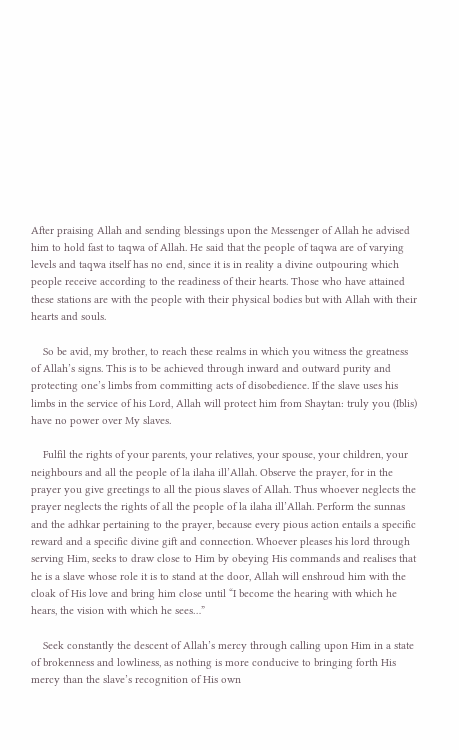After praising Allah and sending blessings upon the Messenger of Allah he advised him to hold fast to taqwa of Allah. He said that the people of taqwa are of varying levels and taqwa itself has no end, since it is in reality a divine outpouring which people receive according to the readiness of their hearts. Those who have attained these stations are with the people with their physical bodies but with Allah with their hearts and souls.

    So be avid, my brother, to reach these realms in which you witness the greatness of Allah’s signs. This is to be achieved through inward and outward purity and protecting one’s limbs from committing acts of disobedience. If the slave uses his limbs in the service of his Lord, Allah will protect him from Shaytan: truly you (Iblis) have no power over My slaves.

    Fulfil the rights of your parents, your relatives, your spouse, your children, your neighbours and all the people of la ilaha ill’Allah. Observe the prayer, for in the prayer you give greetings to all the pious slaves of Allah. Thus whoever neglects the prayer neglects the rights of all the people of la ilaha ill’Allah. Perform the sunnas and the adhkar pertaining to the prayer, because every pious action entails a specific reward and a specific divine gift and connection. Whoever pleases his lord through serving Him, seeks to draw close to Him by obeying His commands and realises that he is a slave whose role it is to stand at the door, Allah will enshroud him with the cloak of His love and bring him close until “I become the hearing with which he hears, the vision with which he sees…”

    Seek constantly the descent of Allah’s mercy through calling upon Him in a state of brokenness and lowliness, as nothing is more conducive to bringing forth His mercy than the slave’s recognition of His own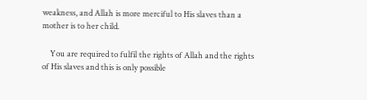weakness, and Allah is more merciful to His slaves than a mother is to her child.

    You are required to fulfil the rights of Allah and the rights of His slaves and this is only possible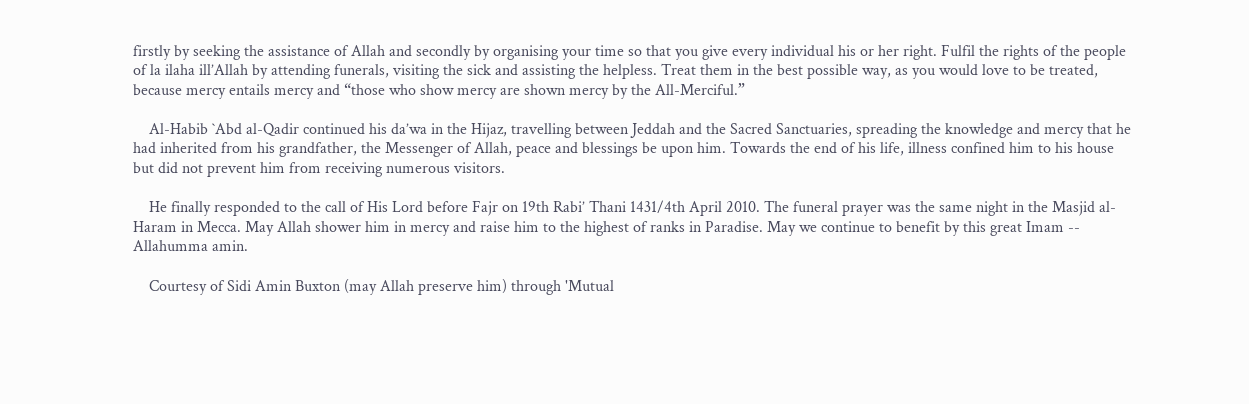firstly by seeking the assistance of Allah and secondly by organising your time so that you give every individual his or her right. Fulfil the rights of the people of la ilaha ill’Allah by attending funerals, visiting the sick and assisting the helpless. Treat them in the best possible way, as you would love to be treated, because mercy entails mercy and “those who show mercy are shown mercy by the All-Merciful.”

    Al-Habib `Abd al-Qadir continued his da’wa in the Hijaz, travelling between Jeddah and the Sacred Sanctuaries, spreading the knowledge and mercy that he had inherited from his grandfather, the Messenger of Allah, peace and blessings be upon him. Towards the end of his life, illness confined him to his house but did not prevent him from receiving numerous visitors.

    He finally responded to the call of His Lord before Fajr on 19th Rabi’ Thani 1431/4th April 2010. The funeral prayer was the same night in the Masjid al-Haram in Mecca. May Allah shower him in mercy and raise him to the highest of ranks in Paradise. May we continue to benefit by this great Imam -- Allahumma amin.

    Courtesy of Sidi Amin Buxton (may Allah preserve him) through 'Mutual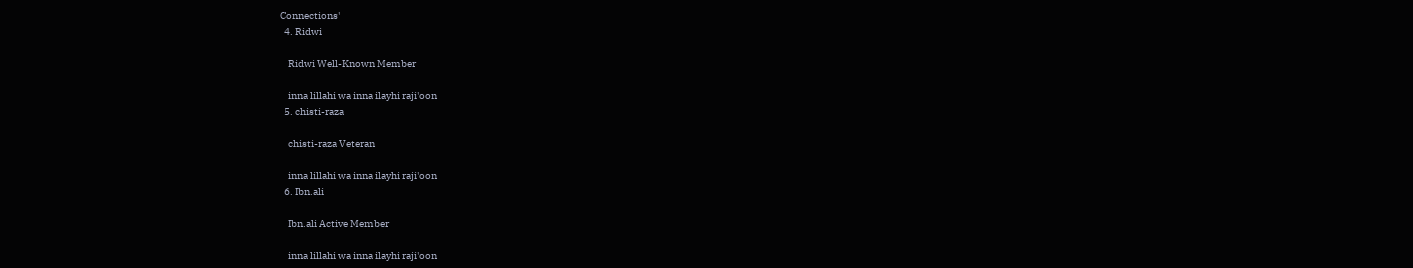Connections'
  4. Ridwi

    Ridwi Well-Known Member

    inna lillahi wa inna ilayhi raji'oon
  5. chisti-raza

    chisti-raza Veteran

    inna lillahi wa inna ilayhi raji'oon
  6. Ibn.ali

    Ibn.ali Active Member

    inna lillahi wa inna ilayhi raji'oon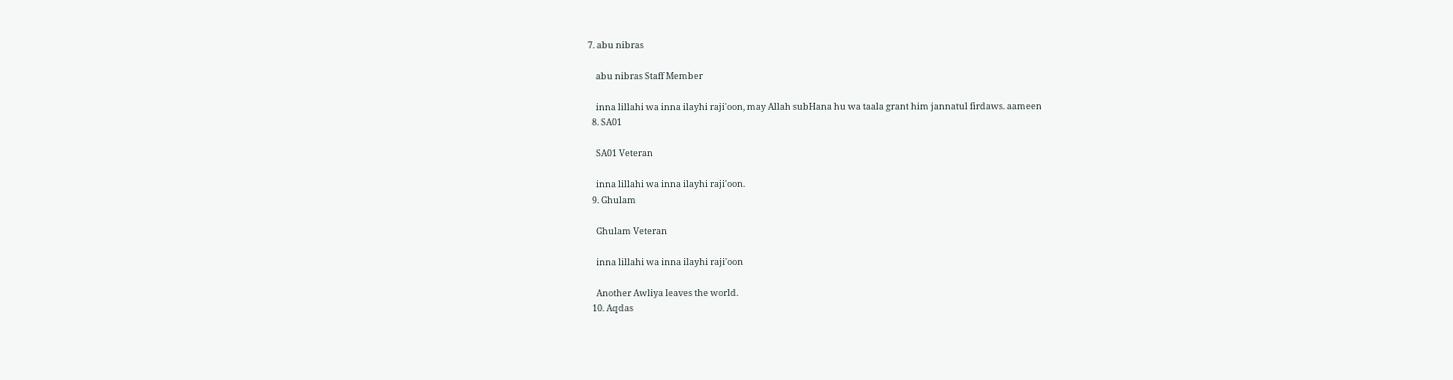7. abu nibras

    abu nibras Staff Member

    inna lillahi wa inna ilayhi raji'oon, may Allah subHana hu wa taala grant him jannatul firdaws. aameen
  8. SA01

    SA01 Veteran

    inna lillahi wa inna ilayhi raji'oon.
  9. Ghulam

    Ghulam Veteran

    inna lillahi wa inna ilayhi raji'oon

    Another Awliya leaves the world.
  10. Aqdas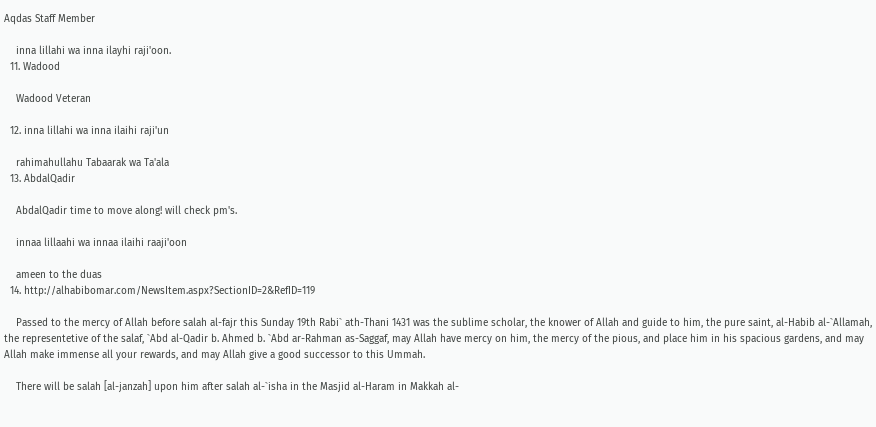Aqdas Staff Member

    inna lillahi wa inna ilayhi raji'oon.
  11. Wadood

    Wadood Veteran

  12. inna lillahi wa inna ilaihi raji'un

    rahimahullahu Tabaarak wa Ta'ala
  13. AbdalQadir

    AbdalQadir time to move along! will check pm's.

    innaa lillaahi wa innaa ilaihi raaji'oon

    ameen to the duas
  14. http://alhabibomar.com/NewsItem.aspx?SectionID=2&RefID=119

    Passed to the mercy of Allah before salah al-fajr this Sunday 19th Rabi` ath-Thani 1431 was the sublime scholar, the knower of Allah and guide to him, the pure saint, al-Habib al-`Allamah, the representetive of the salaf, `Abd al-Qadir b. Ahmed b. `Abd ar-Rahman as-Saggaf, may Allah have mercy on him, the mercy of the pious, and place him in his spacious gardens, and may Allah make immense all your rewards, and may Allah give a good successor to this Ummah.

    There will be salah [al-janzah] upon him after salah al-`isha in the Masjid al-Haram in Makkah al-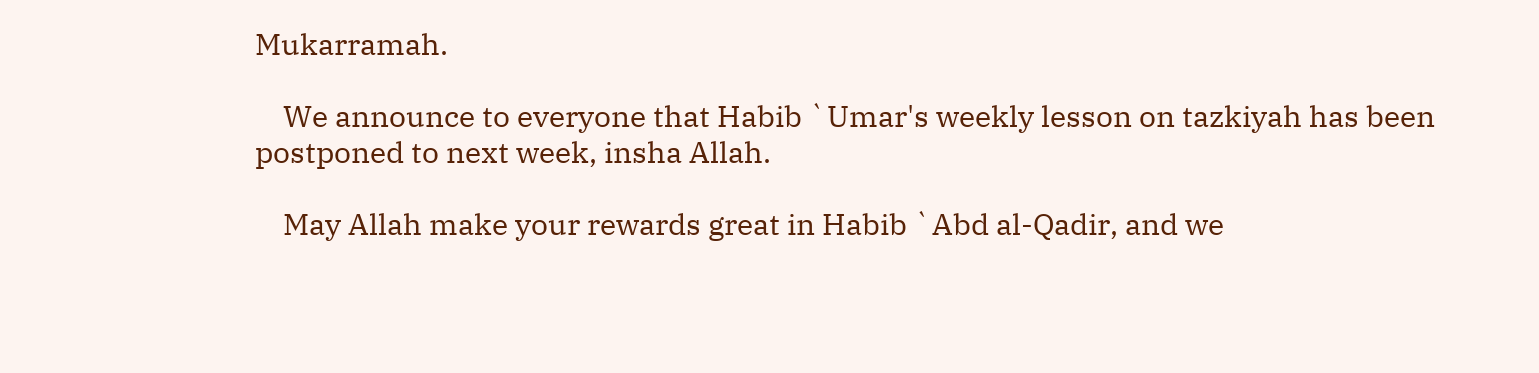Mukarramah.

    We announce to everyone that Habib `Umar's weekly lesson on tazkiyah has been postponed to next week, insha Allah.

    May Allah make your rewards great in Habib `Abd al-Qadir, and we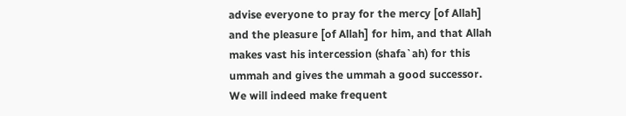advise everyone to pray for the mercy [of Allah] and the pleasure [of Allah] for him, and that Allah makes vast his intercession (shafa`ah) for this ummah and gives the ummah a good successor. We will indeed make frequent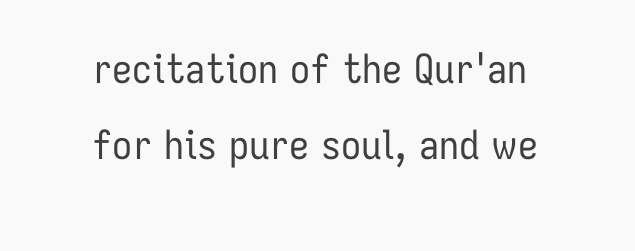recitation of the Qur'an for his pure soul, and we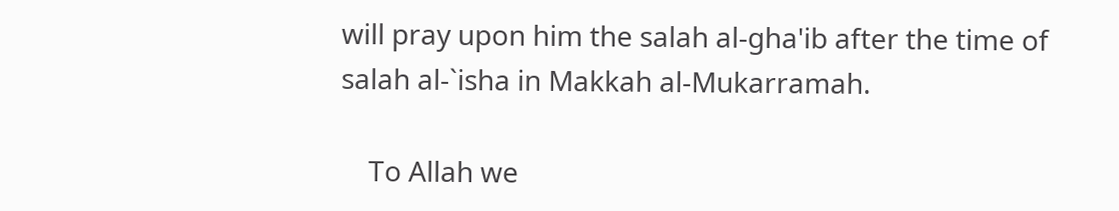will pray upon him the salah al-gha'ib after the time of salah al-`isha in Makkah al-Mukarramah.

    To Allah we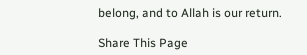belong, and to Allah is our return.

Share This Page